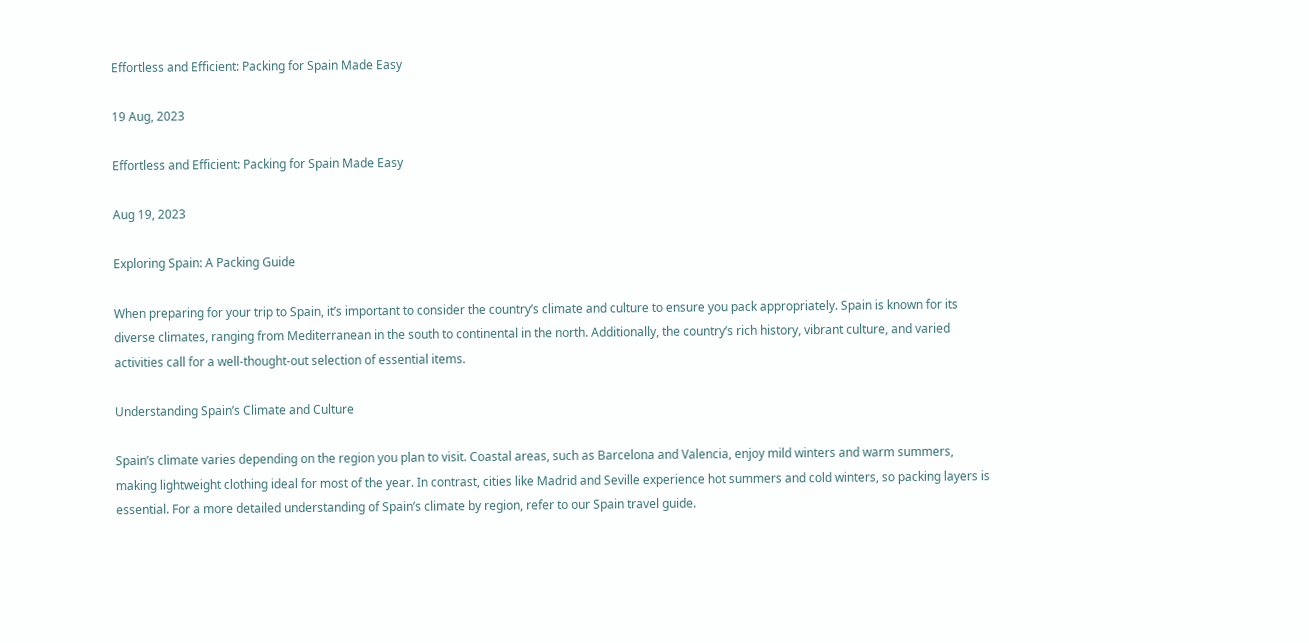Effortless and Efficient: Packing for Spain Made Easy

19 Aug, 2023

Effortless and Efficient: Packing for Spain Made Easy

Aug 19, 2023

Exploring Spain: A Packing Guide

When preparing for your trip to Spain, it’s important to consider the country’s climate and culture to ensure you pack appropriately. Spain is known for its diverse climates, ranging from Mediterranean in the south to continental in the north. Additionally, the country’s rich history, vibrant culture, and varied activities call for a well-thought-out selection of essential items.

Understanding Spain’s Climate and Culture

Spain’s climate varies depending on the region you plan to visit. Coastal areas, such as Barcelona and Valencia, enjoy mild winters and warm summers, making lightweight clothing ideal for most of the year. In contrast, cities like Madrid and Seville experience hot summers and cold winters, so packing layers is essential. For a more detailed understanding of Spain’s climate by region, refer to our Spain travel guide.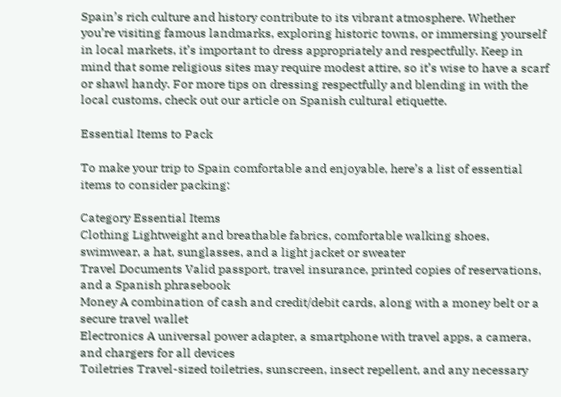Spain’s rich culture and history contribute to its vibrant atmosphere. Whether you’re visiting famous landmarks, exploring historic towns, or immersing yourself in local markets, it’s important to dress appropriately and respectfully. Keep in mind that some religious sites may require modest attire, so it’s wise to have a scarf or shawl handy. For more tips on dressing respectfully and blending in with the local customs, check out our article on Spanish cultural etiquette.

Essential Items to Pack

To make your trip to Spain comfortable and enjoyable, here’s a list of essential items to consider packing:

Category Essential Items
Clothing Lightweight and breathable fabrics, comfortable walking shoes, swimwear, a hat, sunglasses, and a light jacket or sweater
Travel Documents Valid passport, travel insurance, printed copies of reservations, and a Spanish phrasebook
Money A combination of cash and credit/debit cards, along with a money belt or a secure travel wallet
Electronics A universal power adapter, a smartphone with travel apps, a camera, and chargers for all devices
Toiletries Travel-sized toiletries, sunscreen, insect repellent, and any necessary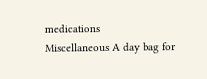medications
Miscellaneous A day bag for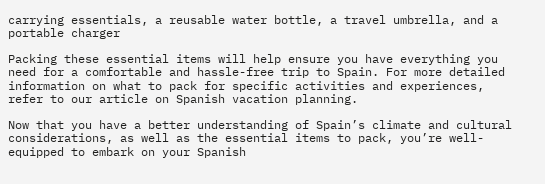carrying essentials, a reusable water bottle, a travel umbrella, and a portable charger

Packing these essential items will help ensure you have everything you need for a comfortable and hassle-free trip to Spain. For more detailed information on what to pack for specific activities and experiences, refer to our article on Spanish vacation planning.

Now that you have a better understanding of Spain’s climate and cultural considerations, as well as the essential items to pack, you’re well-equipped to embark on your Spanish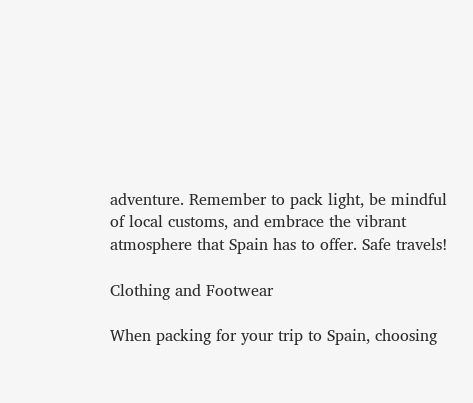adventure. Remember to pack light, be mindful of local customs, and embrace the vibrant atmosphere that Spain has to offer. Safe travels!

Clothing and Footwear

When packing for your trip to Spain, choosing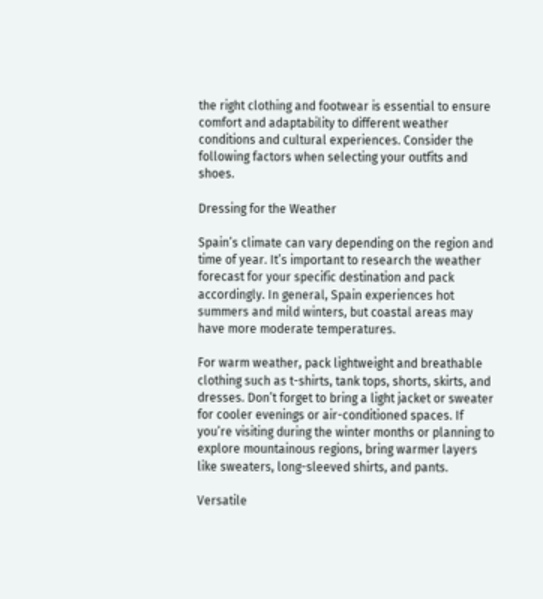the right clothing and footwear is essential to ensure comfort and adaptability to different weather conditions and cultural experiences. Consider the following factors when selecting your outfits and shoes.

Dressing for the Weather

Spain’s climate can vary depending on the region and time of year. It’s important to research the weather forecast for your specific destination and pack accordingly. In general, Spain experiences hot summers and mild winters, but coastal areas may have more moderate temperatures.

For warm weather, pack lightweight and breathable clothing such as t-shirts, tank tops, shorts, skirts, and dresses. Don’t forget to bring a light jacket or sweater for cooler evenings or air-conditioned spaces. If you’re visiting during the winter months or planning to explore mountainous regions, bring warmer layers like sweaters, long-sleeved shirts, and pants.

Versatile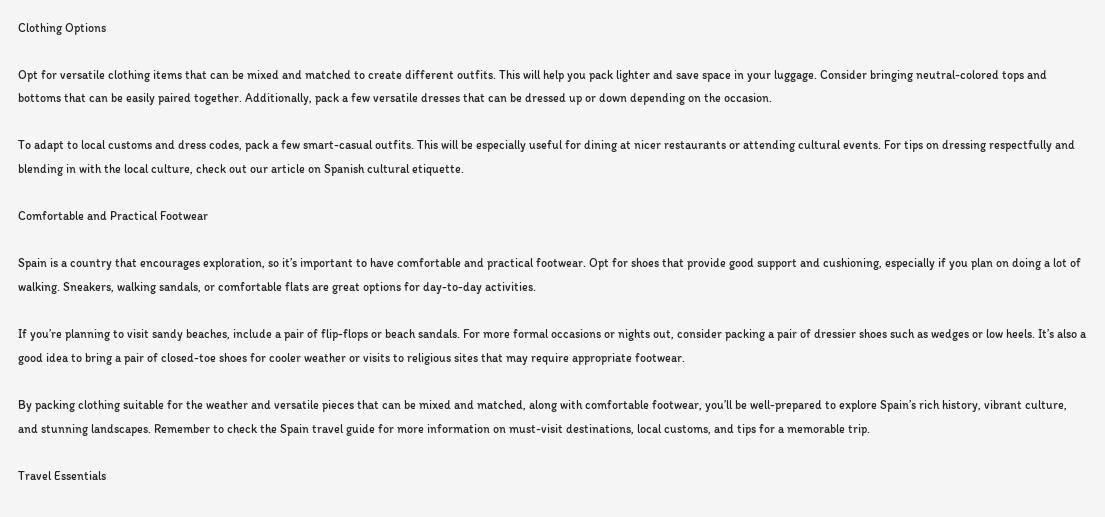Clothing Options

Opt for versatile clothing items that can be mixed and matched to create different outfits. This will help you pack lighter and save space in your luggage. Consider bringing neutral-colored tops and bottoms that can be easily paired together. Additionally, pack a few versatile dresses that can be dressed up or down depending on the occasion.

To adapt to local customs and dress codes, pack a few smart-casual outfits. This will be especially useful for dining at nicer restaurants or attending cultural events. For tips on dressing respectfully and blending in with the local culture, check out our article on Spanish cultural etiquette.

Comfortable and Practical Footwear

Spain is a country that encourages exploration, so it’s important to have comfortable and practical footwear. Opt for shoes that provide good support and cushioning, especially if you plan on doing a lot of walking. Sneakers, walking sandals, or comfortable flats are great options for day-to-day activities.

If you’re planning to visit sandy beaches, include a pair of flip-flops or beach sandals. For more formal occasions or nights out, consider packing a pair of dressier shoes such as wedges or low heels. It’s also a good idea to bring a pair of closed-toe shoes for cooler weather or visits to religious sites that may require appropriate footwear.

By packing clothing suitable for the weather and versatile pieces that can be mixed and matched, along with comfortable footwear, you’ll be well-prepared to explore Spain’s rich history, vibrant culture, and stunning landscapes. Remember to check the Spain travel guide for more information on must-visit destinations, local customs, and tips for a memorable trip.

Travel Essentials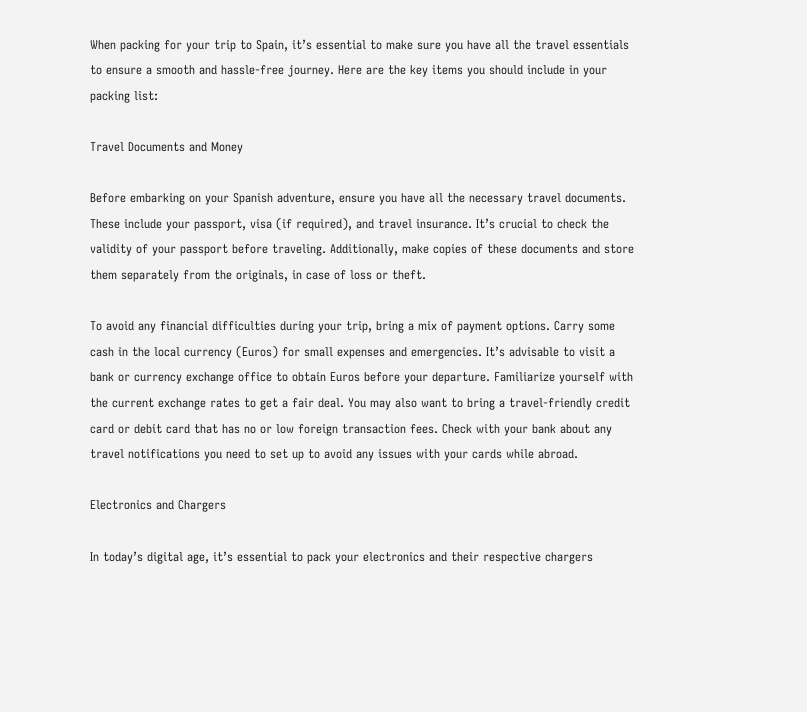When packing for your trip to Spain, it’s essential to make sure you have all the travel essentials to ensure a smooth and hassle-free journey. Here are the key items you should include in your packing list:

Travel Documents and Money

Before embarking on your Spanish adventure, ensure you have all the necessary travel documents. These include your passport, visa (if required), and travel insurance. It’s crucial to check the validity of your passport before traveling. Additionally, make copies of these documents and store them separately from the originals, in case of loss or theft.

To avoid any financial difficulties during your trip, bring a mix of payment options. Carry some cash in the local currency (Euros) for small expenses and emergencies. It’s advisable to visit a bank or currency exchange office to obtain Euros before your departure. Familiarize yourself with the current exchange rates to get a fair deal. You may also want to bring a travel-friendly credit card or debit card that has no or low foreign transaction fees. Check with your bank about any travel notifications you need to set up to avoid any issues with your cards while abroad.

Electronics and Chargers

In today’s digital age, it’s essential to pack your electronics and their respective chargers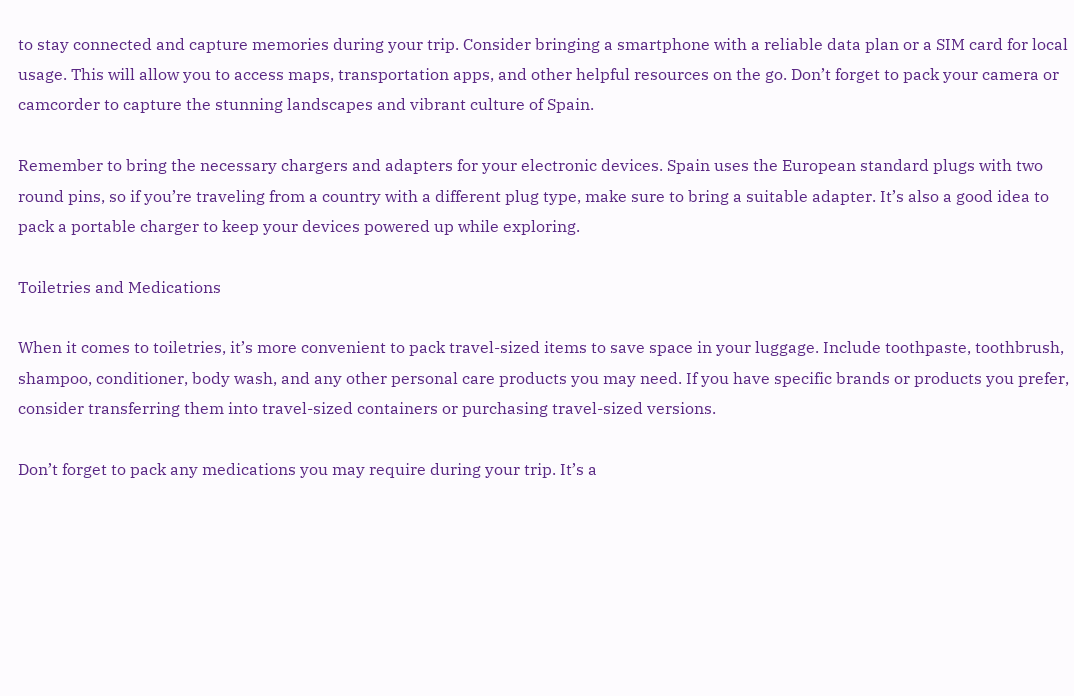to stay connected and capture memories during your trip. Consider bringing a smartphone with a reliable data plan or a SIM card for local usage. This will allow you to access maps, transportation apps, and other helpful resources on the go. Don’t forget to pack your camera or camcorder to capture the stunning landscapes and vibrant culture of Spain.

Remember to bring the necessary chargers and adapters for your electronic devices. Spain uses the European standard plugs with two round pins, so if you’re traveling from a country with a different plug type, make sure to bring a suitable adapter. It’s also a good idea to pack a portable charger to keep your devices powered up while exploring.

Toiletries and Medications

When it comes to toiletries, it’s more convenient to pack travel-sized items to save space in your luggage. Include toothpaste, toothbrush, shampoo, conditioner, body wash, and any other personal care products you may need. If you have specific brands or products you prefer, consider transferring them into travel-sized containers or purchasing travel-sized versions.

Don’t forget to pack any medications you may require during your trip. It’s a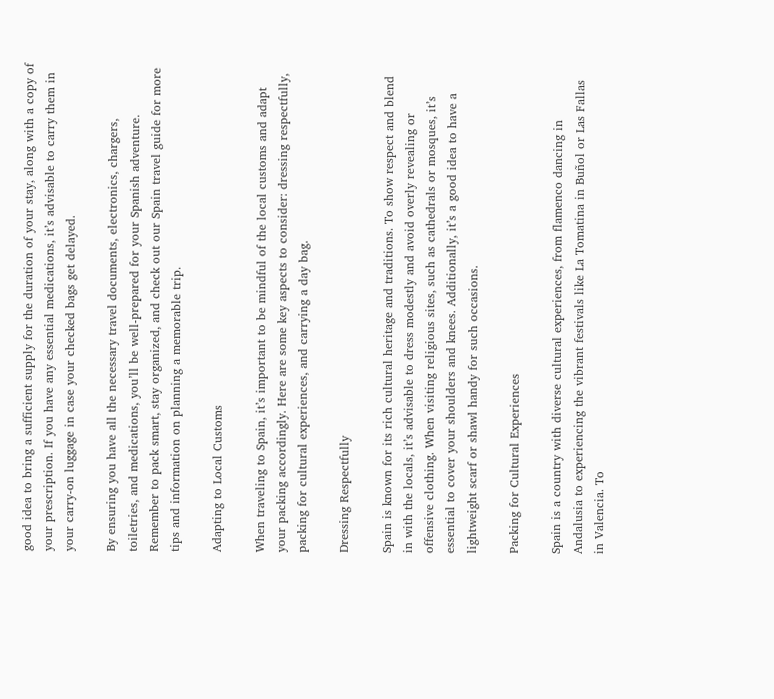good idea to bring a sufficient supply for the duration of your stay, along with a copy of your prescription. If you have any essential medications, it’s advisable to carry them in your carry-on luggage in case your checked bags get delayed.

By ensuring you have all the necessary travel documents, electronics, chargers, toiletries, and medications, you’ll be well-prepared for your Spanish adventure. Remember to pack smart, stay organized, and check out our Spain travel guide for more tips and information on planning a memorable trip.

Adapting to Local Customs

When traveling to Spain, it’s important to be mindful of the local customs and adapt your packing accordingly. Here are some key aspects to consider: dressing respectfully, packing for cultural experiences, and carrying a day bag.

Dressing Respectfully

Spain is known for its rich cultural heritage and traditions. To show respect and blend in with the locals, it’s advisable to dress modestly and avoid overly revealing or offensive clothing. When visiting religious sites, such as cathedrals or mosques, it’s essential to cover your shoulders and knees. Additionally, it’s a good idea to have a lightweight scarf or shawl handy for such occasions.

Packing for Cultural Experiences

Spain is a country with diverse cultural experiences, from flamenco dancing in Andalusia to experiencing the vibrant festivals like La Tomatina in Buñol or Las Fallas in Valencia. To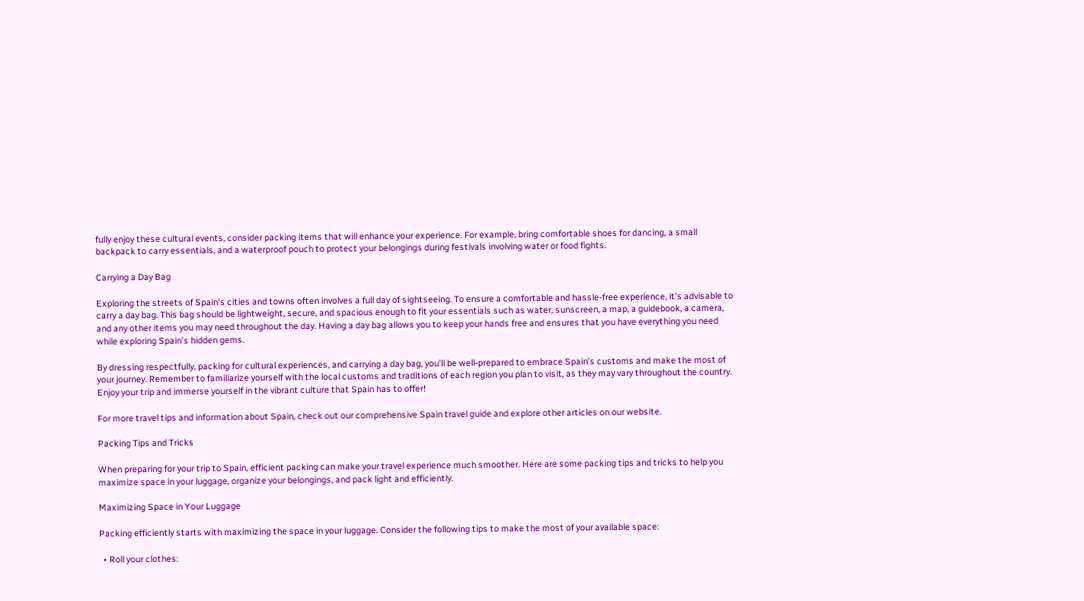fully enjoy these cultural events, consider packing items that will enhance your experience. For example, bring comfortable shoes for dancing, a small backpack to carry essentials, and a waterproof pouch to protect your belongings during festivals involving water or food fights.

Carrying a Day Bag

Exploring the streets of Spain’s cities and towns often involves a full day of sightseeing. To ensure a comfortable and hassle-free experience, it’s advisable to carry a day bag. This bag should be lightweight, secure, and spacious enough to fit your essentials such as water, sunscreen, a map, a guidebook, a camera, and any other items you may need throughout the day. Having a day bag allows you to keep your hands free and ensures that you have everything you need while exploring Spain’s hidden gems.

By dressing respectfully, packing for cultural experiences, and carrying a day bag, you’ll be well-prepared to embrace Spain’s customs and make the most of your journey. Remember to familiarize yourself with the local customs and traditions of each region you plan to visit, as they may vary throughout the country. Enjoy your trip and immerse yourself in the vibrant culture that Spain has to offer!

For more travel tips and information about Spain, check out our comprehensive Spain travel guide and explore other articles on our website.

Packing Tips and Tricks

When preparing for your trip to Spain, efficient packing can make your travel experience much smoother. Here are some packing tips and tricks to help you maximize space in your luggage, organize your belongings, and pack light and efficiently.

Maximizing Space in Your Luggage

Packing efficiently starts with maximizing the space in your luggage. Consider the following tips to make the most of your available space:

  • Roll your clothes: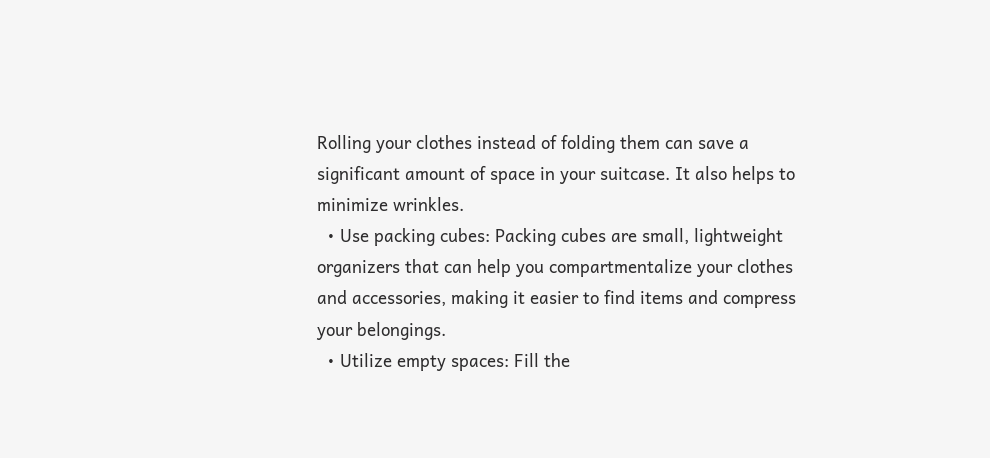Rolling your clothes instead of folding them can save a significant amount of space in your suitcase. It also helps to minimize wrinkles.
  • Use packing cubes: Packing cubes are small, lightweight organizers that can help you compartmentalize your clothes and accessories, making it easier to find items and compress your belongings.
  • Utilize empty spaces: Fill the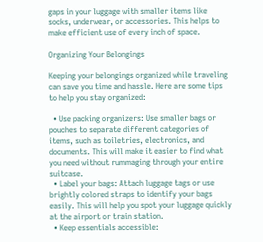gaps in your luggage with smaller items like socks, underwear, or accessories. This helps to make efficient use of every inch of space.

Organizing Your Belongings

Keeping your belongings organized while traveling can save you time and hassle. Here are some tips to help you stay organized:

  • Use packing organizers: Use smaller bags or pouches to separate different categories of items, such as toiletries, electronics, and documents. This will make it easier to find what you need without rummaging through your entire suitcase.
  • Label your bags: Attach luggage tags or use brightly colored straps to identify your bags easily. This will help you spot your luggage quickly at the airport or train station.
  • Keep essentials accessible: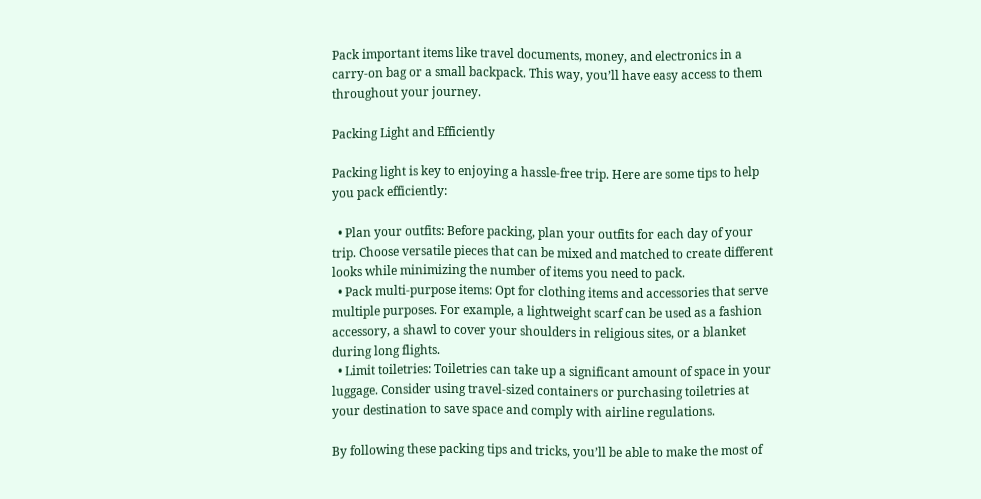Pack important items like travel documents, money, and electronics in a carry-on bag or a small backpack. This way, you’ll have easy access to them throughout your journey.

Packing Light and Efficiently

Packing light is key to enjoying a hassle-free trip. Here are some tips to help you pack efficiently:

  • Plan your outfits: Before packing, plan your outfits for each day of your trip. Choose versatile pieces that can be mixed and matched to create different looks while minimizing the number of items you need to pack.
  • Pack multi-purpose items: Opt for clothing items and accessories that serve multiple purposes. For example, a lightweight scarf can be used as a fashion accessory, a shawl to cover your shoulders in religious sites, or a blanket during long flights.
  • Limit toiletries: Toiletries can take up a significant amount of space in your luggage. Consider using travel-sized containers or purchasing toiletries at your destination to save space and comply with airline regulations.

By following these packing tips and tricks, you’ll be able to make the most of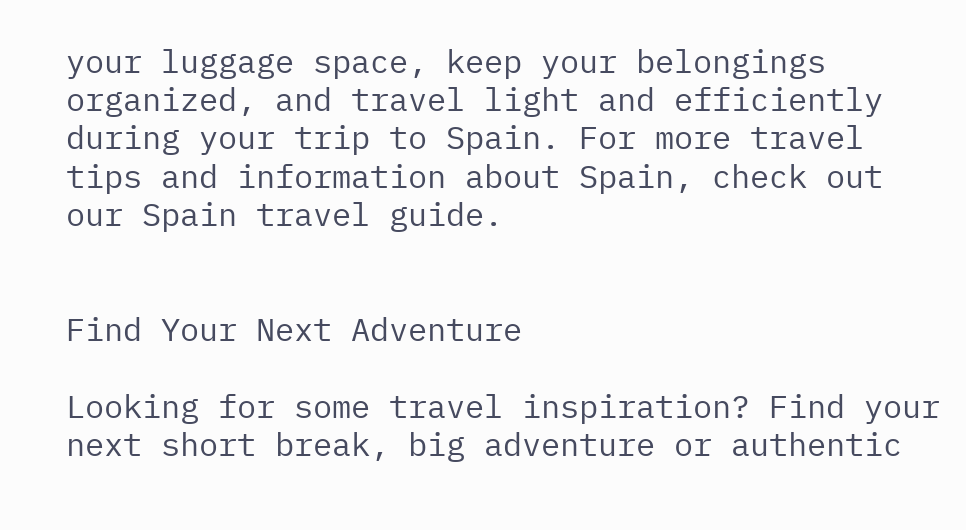your luggage space, keep your belongings organized, and travel light and efficiently during your trip to Spain. For more travel tips and information about Spain, check out our Spain travel guide.


Find Your Next Adventure

Looking for some travel inspiration? Find your next short break, big adventure or authentic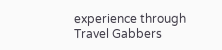experience through Travel Gabbers